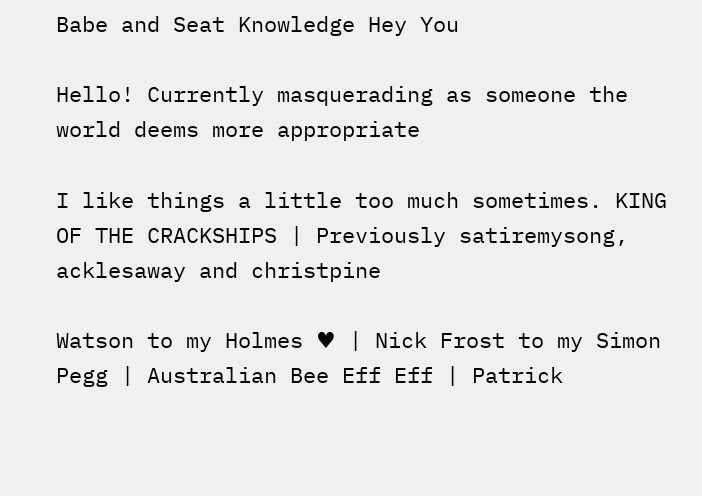Babe and Seat Knowledge Hey You

Hello! Currently masquerading as someone the world deems more appropriate

I like things a little too much sometimes. KING OF THE CRACKSHIPS | Previously satiremysong, acklesaway and christpine

Watson to my Holmes ♥ | Nick Frost to my Simon Pegg | Australian Bee Eff Eff | Patrick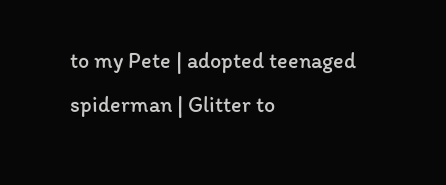to my Pete | adopted teenaged spiderman | Glitter to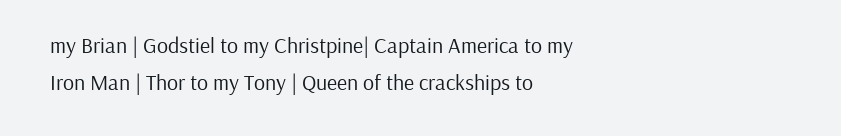my Brian | Godstiel to my Christpine| Captain America to my Iron Man | Thor to my Tony | Queen of the crackships to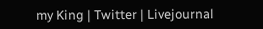my King | Twitter | Livejournal